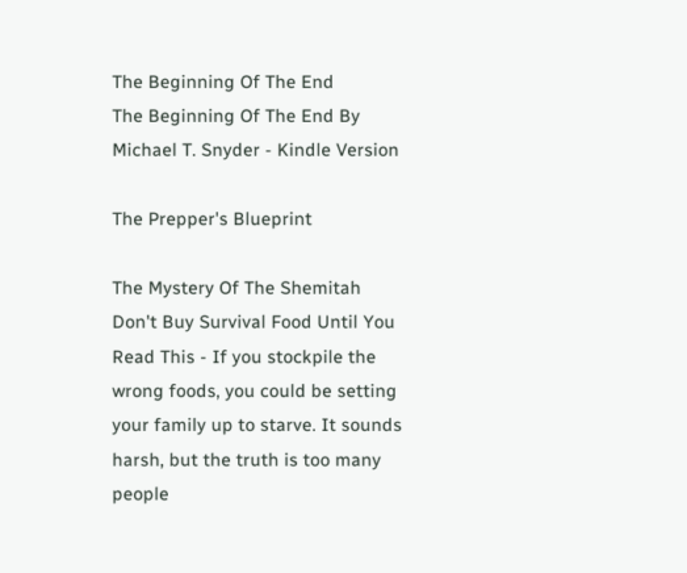The Beginning Of The End
The Beginning Of The End By Michael T. Snyder - Kindle Version

The Prepper's Blueprint

The Mystery Of The Shemitah
Don't Buy Survival Food Until You Read This - If you stockpile the wrong foods, you could be setting your family up to starve. It sounds harsh, but the truth is too many people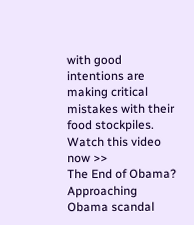with good intentions are making critical mistakes with their food stockpiles. Watch this video now >>
The End of Obama? Approaching Obama scandal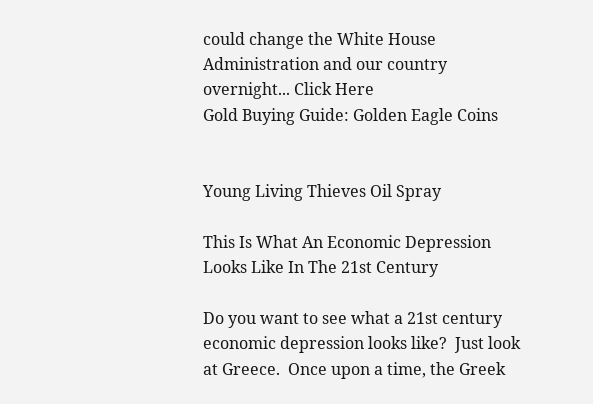could change the White House Administration and our country overnight... Click Here
Gold Buying Guide: Golden Eagle Coins


Young Living Thieves Oil Spray

This Is What An Economic Depression Looks Like In The 21st Century

Do you want to see what a 21st century economic depression looks like?  Just look at Greece.  Once upon a time, the Greek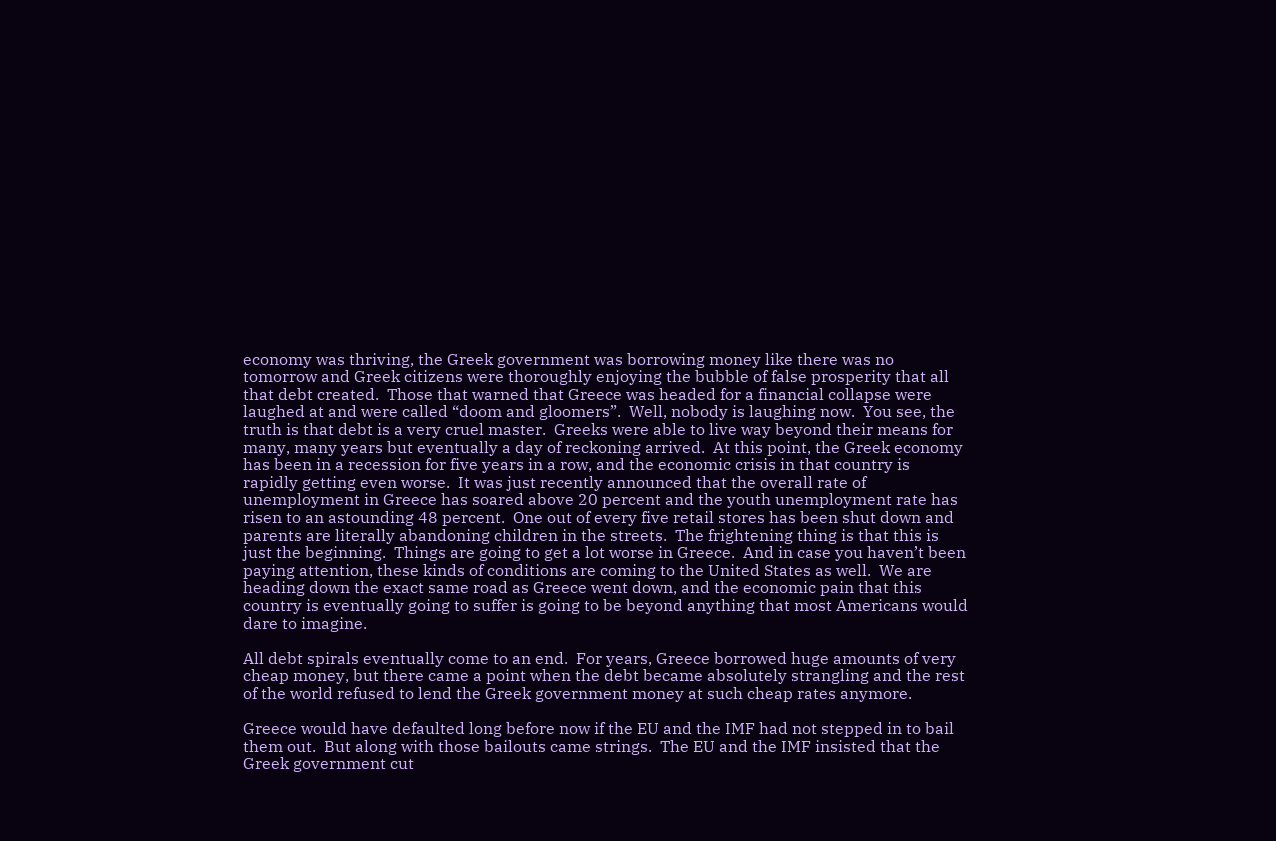economy was thriving, the Greek government was borrowing money like there was no tomorrow and Greek citizens were thoroughly enjoying the bubble of false prosperity that all that debt created.  Those that warned that Greece was headed for a financial collapse were laughed at and were called “doom and gloomers”.  Well, nobody is laughing now.  You see, the truth is that debt is a very cruel master.  Greeks were able to live way beyond their means for many, many years but eventually a day of reckoning arrived.  At this point, the Greek economy has been in a recession for five years in a row, and the economic crisis in that country is rapidly getting even worse.  It was just recently announced that the overall rate of unemployment in Greece has soared above 20 percent and the youth unemployment rate has risen to an astounding 48 percent.  One out of every five retail stores has been shut down and parents are literally abandoning children in the streets.  The frightening thing is that this is just the beginning.  Things are going to get a lot worse in Greece.  And in case you haven’t been paying attention, these kinds of conditions are coming to the United States as well.  We are heading down the exact same road as Greece went down, and the economic pain that this country is eventually going to suffer is going to be beyond anything that most Americans would dare to imagine.

All debt spirals eventually come to an end.  For years, Greece borrowed huge amounts of very cheap money, but there came a point when the debt became absolutely strangling and the rest of the world refused to lend the Greek government money at such cheap rates anymore.

Greece would have defaulted long before now if the EU and the IMF had not stepped in to bail them out.  But along with those bailouts came strings.  The EU and the IMF insisted that the Greek government cut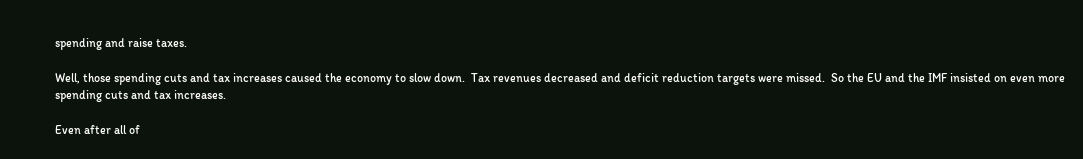spending and raise taxes.

Well, those spending cuts and tax increases caused the economy to slow down.  Tax revenues decreased and deficit reduction targets were missed.  So the EU and the IMF insisted on even more spending cuts and tax increases.

Even after all of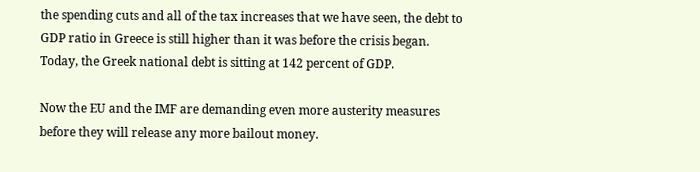the spending cuts and all of the tax increases that we have seen, the debt to GDP ratio in Greece is still higher than it was before the crisis began.  Today, the Greek national debt is sitting at 142 percent of GDP.

Now the EU and the IMF are demanding even more austerity measures before they will release any more bailout money.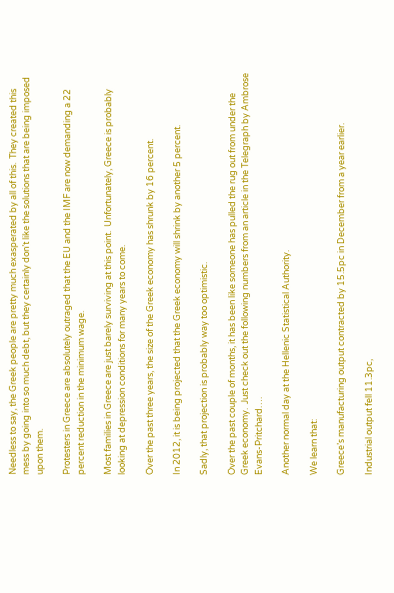Needless to say, the Greek people are pretty much exasperated by all of this.  They created this mess by going into so much debt, but they certainly don’t like the solutions that are being imposed upon them.

Protesters in Greece are absolutely outraged that the EU and the IMF are now demanding a 22 percent reduction in the minimum wage.

Most families in Greece are just barely surviving at this point.  Unfortunately, Greece is probably looking at depression conditions for many years to come.

Over the past three years, the size of the Greek economy has shrunk by 16 percent.

In 2012, it is being projected that the Greek economy will shrink by another 5 percent.

Sadly, that projection is probably way too optimistic.

Over the past couple of months, it has been like someone has pulled the rug out from under the Greek economy.  Just check out the following numbers from an article in the Telegraph by Ambrose Evans-Pritchard….

Another normal day at the Hellenic Statistical Authority.

We learn that:

Greece’s manufacturing output contracted by 15.5pc in December from a year earlier.

Industrial output fell 11.3pc,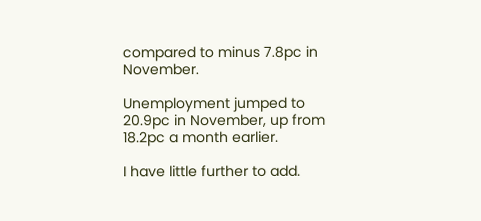compared to minus 7.8pc in November.

Unemployment jumped to 20.9pc in November, up from 18.2pc a month earlier.

I have little further to add.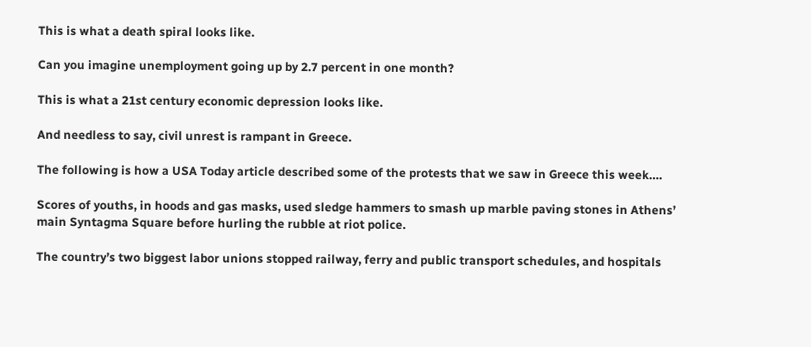This is what a death spiral looks like.

Can you imagine unemployment going up by 2.7 percent in one month?

This is what a 21st century economic depression looks like.

And needless to say, civil unrest is rampant in Greece.

The following is how a USA Today article described some of the protests that we saw in Greece this week….

Scores of youths, in hoods and gas masks, used sledge hammers to smash up marble paving stones in Athens’ main Syntagma Square before hurling the rubble at riot police.

The country’s two biggest labor unions stopped railway, ferry and public transport schedules, and hospitals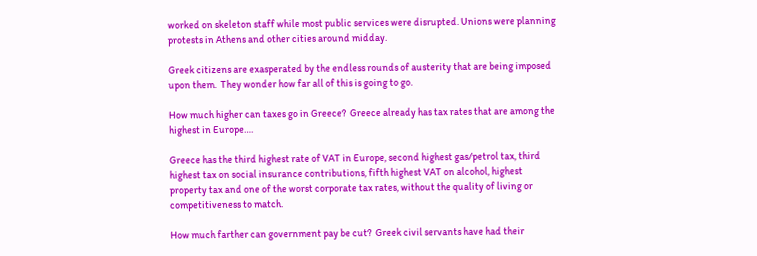worked on skeleton staff while most public services were disrupted. Unions were planning protests in Athens and other cities around midday.

Greek citizens are exasperated by the endless rounds of austerity that are being imposed upon them.  They wonder how far all of this is going to go.

How much higher can taxes go in Greece?  Greece already has tax rates that are among the highest in Europe….

Greece has the third highest rate of VAT in Europe, second highest gas/petrol tax, third highest tax on social insurance contributions, fifth highest VAT on alcohol, highest property tax and one of the worst corporate tax rates, without the quality of living or competitiveness to match.

How much farther can government pay be cut?  Greek civil servants have had their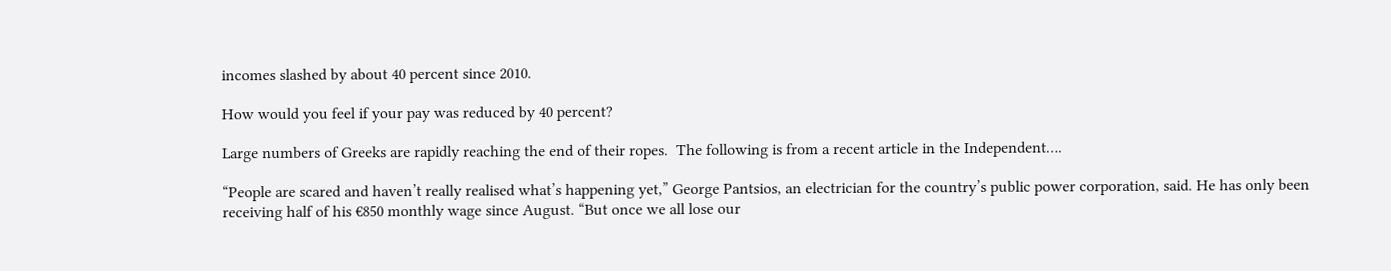incomes slashed by about 40 percent since 2010.

How would you feel if your pay was reduced by 40 percent?

Large numbers of Greeks are rapidly reaching the end of their ropes.  The following is from a recent article in the Independent….

“People are scared and haven’t really realised what’s happening yet,” George Pantsios, an electrician for the country’s public power corporation, said. He has only been receiving half of his €850 monthly wage since August. “But once we all lose our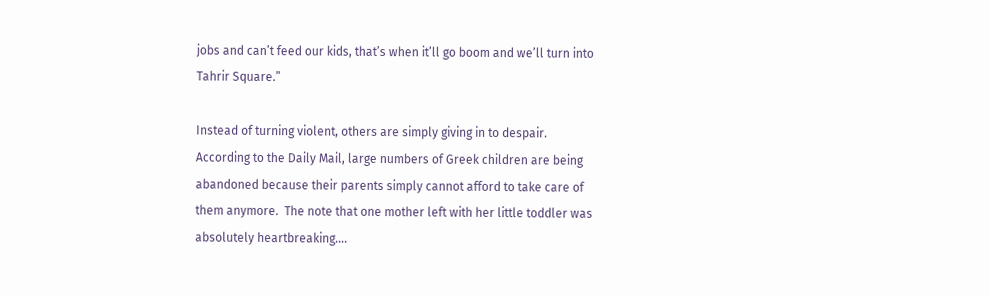jobs and can’t feed our kids, that’s when it’ll go boom and we’ll turn into Tahrir Square.”

Instead of turning violent, others are simply giving in to despair.  According to the Daily Mail, large numbers of Greek children are being abandoned because their parents simply cannot afford to take care of them anymore.  The note that one mother left with her little toddler was absolutely heartbreaking….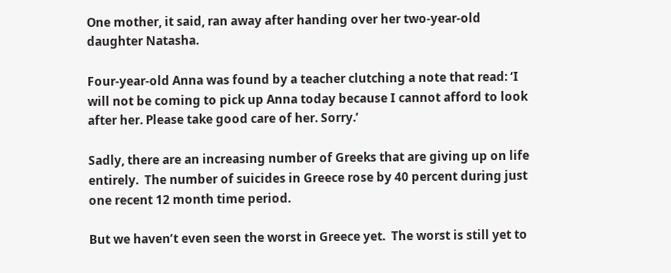One mother, it said, ran away after handing over her two-year-old daughter Natasha.

Four-year-old Anna was found by a teacher clutching a note that read: ‘I will not be coming to pick up Anna today because I cannot afford to look after her. Please take good care of her. Sorry.’

Sadly, there are an increasing number of Greeks that are giving up on life entirely.  The number of suicides in Greece rose by 40 percent during just one recent 12 month time period.

But we haven’t even seen the worst in Greece yet.  The worst is still yet to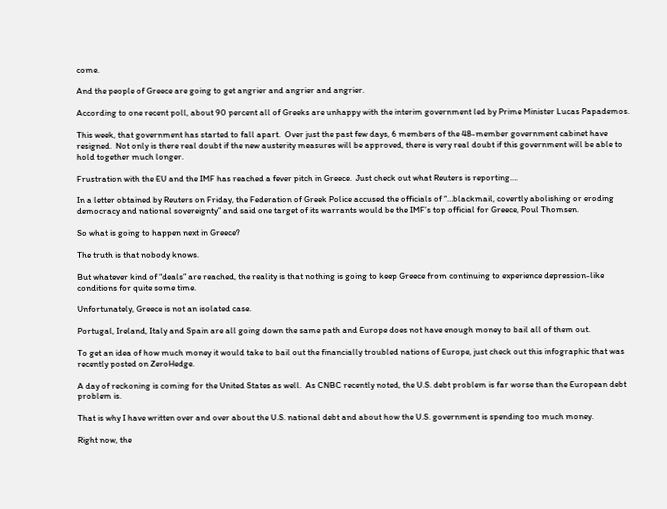come.

And the people of Greece are going to get angrier and angrier and angrier.

According to one recent poll, about 90 percent all of Greeks are unhappy with the interim government led by Prime Minister Lucas Papademos.

This week, that government has started to fall apart.  Over just the past few days, 6 members of the 48-member government cabinet have resigned.  Not only is there real doubt if the new austerity measures will be approved, there is very real doubt if this government will be able to hold together much longer.

Frustration with the EU and the IMF has reached a fever pitch in Greece.  Just check out what Reuters is reporting….

In a letter obtained by Reuters on Friday, the Federation of Greek Police accused the officials of “…blackmail, covertly abolishing or eroding democracy and national sovereignty” and said one target of its warrants would be the IMF’s top official for Greece, Poul Thomsen.

So what is going to happen next in Greece?

The truth is that nobody knows.

But whatever kind of “deals” are reached, the reality is that nothing is going to keep Greece from continuing to experience depression-like conditions for quite some time.

Unfortunately, Greece is not an isolated case.

Portugal, Ireland, Italy and Spain are all going down the same path and Europe does not have enough money to bail all of them out.

To get an idea of how much money it would take to bail out the financially troubled nations of Europe, just check out this infographic that was recently posted on ZeroHedge.

A day of reckoning is coming for the United States as well.  As CNBC recently noted, the U.S. debt problem is far worse than the European debt problem is.

That is why I have written over and over about the U.S. national debt and about how the U.S. government is spending too much money.

Right now, the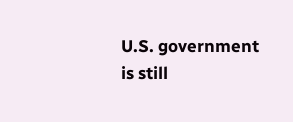U.S. government is still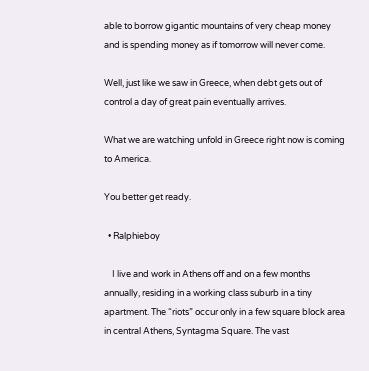able to borrow gigantic mountains of very cheap money and is spending money as if tomorrow will never come.

Well, just like we saw in Greece, when debt gets out of control a day of great pain eventually arrives.

What we are watching unfold in Greece right now is coming to America.

You better get ready.

  • Ralphieboy

    I live and work in Athens off and on a few months annually, residing in a working class suburb in a tiny apartment. The “riots” occur only in a few square block area in central Athens, Syntagma Square. The vast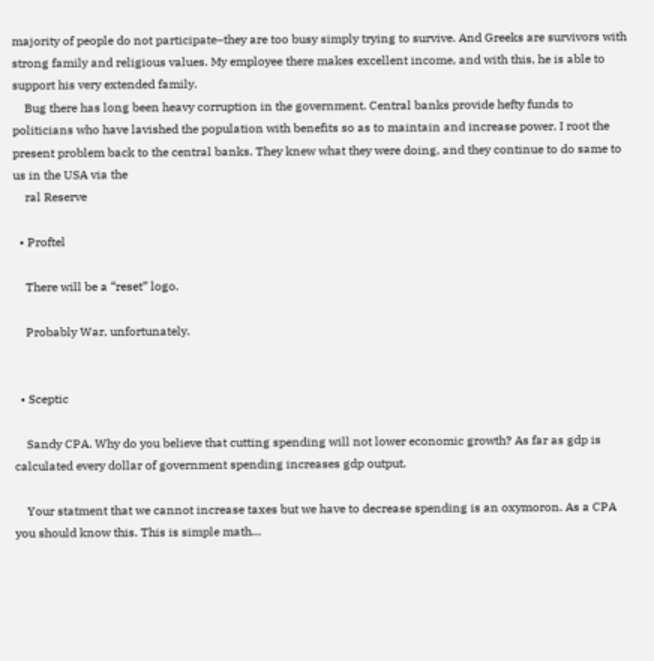majority of people do not participate–they are too busy simply trying to survive. And Greeks are survivors with strong family and religious values. My employee there makes excellent income, and with this, he is able to support his very extended family.
    Bug there has long been heavy corruption in the government. Central banks provide hefty funds to politicians who have lavished the population with benefits so as to maintain and increase power. I root the present problem back to the central banks. They knew what they were doing, and they continue to do same to us in the USA via the
    ral Reserve

  • Proftel

    There will be a “reset” logo.

    Probably War, unfortunately.


  • Sceptic

    Sandy CPA. Why do you believe that cutting spending will not lower economic growth? As far as gdp is calculated every dollar of government spending increases gdp output.

    Your statment that we cannot increase taxes but we have to decrease spending is an oxymoron. As a CPA you should know this. This is simple math…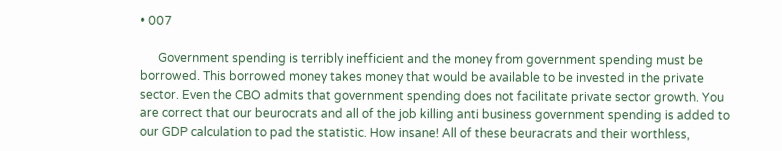• 007

      Government spending is terribly inefficient and the money from government spending must be borrowed. This borrowed money takes money that would be available to be invested in the private sector. Even the CBO admits that government spending does not facilitate private sector growth. You are correct that our beurocrats and all of the job killing anti business government spending is added to our GDP calculation to pad the statistic. How insane! All of these beuracrats and their worthless,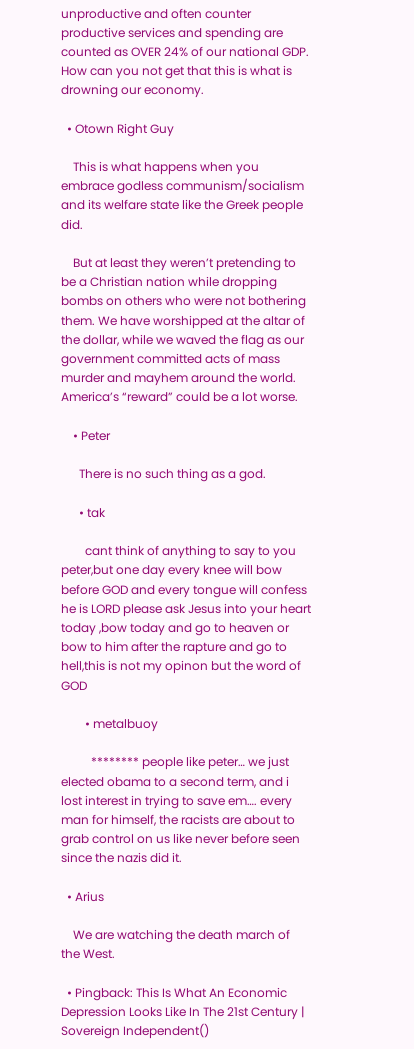unproductive and often counter productive services and spending are counted as OVER 24% of our national GDP. How can you not get that this is what is drowning our economy.

  • Otown Right Guy

    This is what happens when you embrace godless communism/socialism and its welfare state like the Greek people did.

    But at least they weren’t pretending to be a Christian nation while dropping bombs on others who were not bothering them. We have worshipped at the altar of the dollar, while we waved the flag as our government committed acts of mass murder and mayhem around the world. America’s “reward” could be a lot worse.

    • Peter

      There is no such thing as a god.

      • tak

        cant think of anything to say to you peter,but one day every knee will bow before GOD and every tongue will confess he is LORD please ask Jesus into your heart today ,bow today and go to heaven or bow to him after the rapture and go to hell,this is not my opinon but the word of GOD

        • metalbuoy

          ******** people like peter… we just elected obama to a second term, and i lost interest in trying to save em…. every man for himself, the racists are about to grab control on us like never before seen since the nazis did it.

  • Arius

    We are watching the death march of the West.

  • Pingback: This Is What An Economic Depression Looks Like In The 21st Century | Sovereign Independent()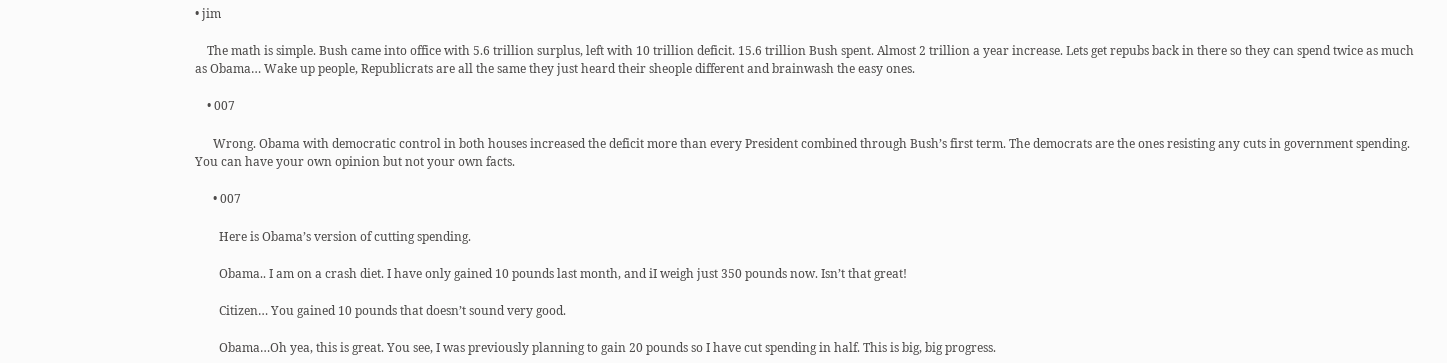• jim

    The math is simple. Bush came into office with 5.6 trillion surplus, left with 10 trillion deficit. 15.6 trillion Bush spent. Almost 2 trillion a year increase. Lets get repubs back in there so they can spend twice as much as Obama… Wake up people, Republicrats are all the same they just heard their sheople different and brainwash the easy ones.

    • 007

      Wrong. Obama with democratic control in both houses increased the deficit more than every President combined through Bush’s first term. The democrats are the ones resisting any cuts in government spending. You can have your own opinion but not your own facts.

      • 007

        Here is Obama’s version of cutting spending.

        Obama.. I am on a crash diet. I have only gained 10 pounds last month, and iI weigh just 350 pounds now. Isn’t that great!

        Citizen… You gained 10 pounds that doesn’t sound very good.

        Obama…Oh yea, this is great. You see, I was previously planning to gain 20 pounds so I have cut spending in half. This is big, big progress.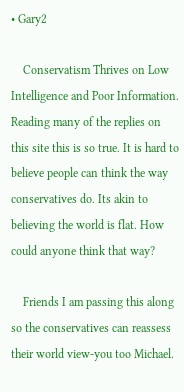• Gary2

    Conservatism Thrives on Low Intelligence and Poor Information. Reading many of the replies on this site this is so true. It is hard to believe people can think the way conservatives do. Its akin to believing the world is flat. How could anyone think that way?

    Friends I am passing this along so the conservatives can reassess their world view-you too Michael.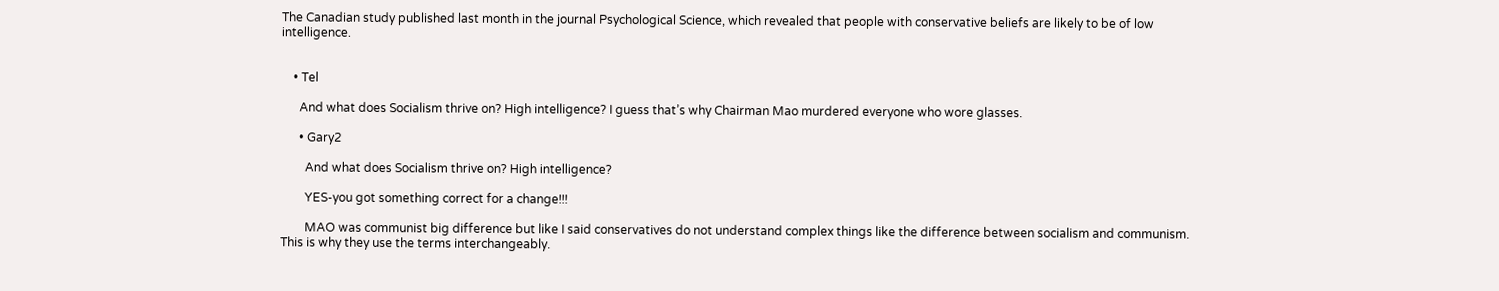The Canadian study published last month in the journal Psychological Science, which revealed that people with conservative beliefs are likely to be of low intelligence.


    • Tel

      And what does Socialism thrive on? High intelligence? I guess that’s why Chairman Mao murdered everyone who wore glasses.

      • Gary2

        And what does Socialism thrive on? High intelligence?

        YES-you got something correct for a change!!!

        MAO was communist big difference but like I said conservatives do not understand complex things like the difference between socialism and communism. This is why they use the terms interchangeably.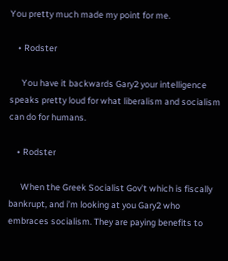You pretty much made my point for me.

    • Rodster

      You have it backwards Gary2 your intelligence speaks pretty loud for what liberalism and socialism can do for humans.

    • Rodster

      When the Greek Socialist Gov’t which is fiscally bankrupt, and i’m looking at you Gary2 who embraces socialism. They are paying benefits to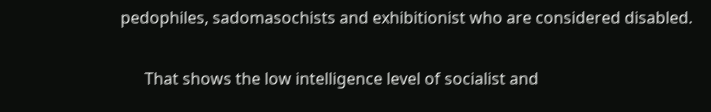pedophiles, sadomasochists and exhibitionist who are considered disabled.

      That shows the low intelligence level of socialist and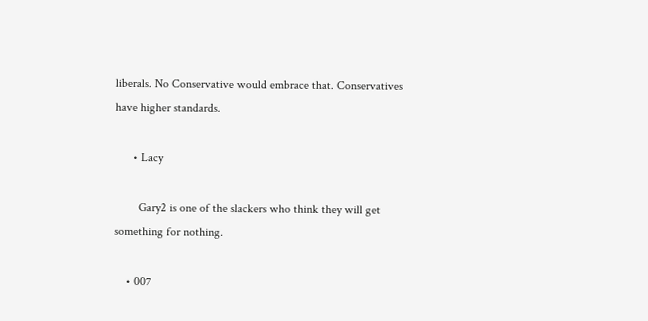liberals. No Conservative would embrace that. Conservatives have higher standards.

      • Lacy

        Gary2 is one of the slackers who think they will get something for nothing.

    • 007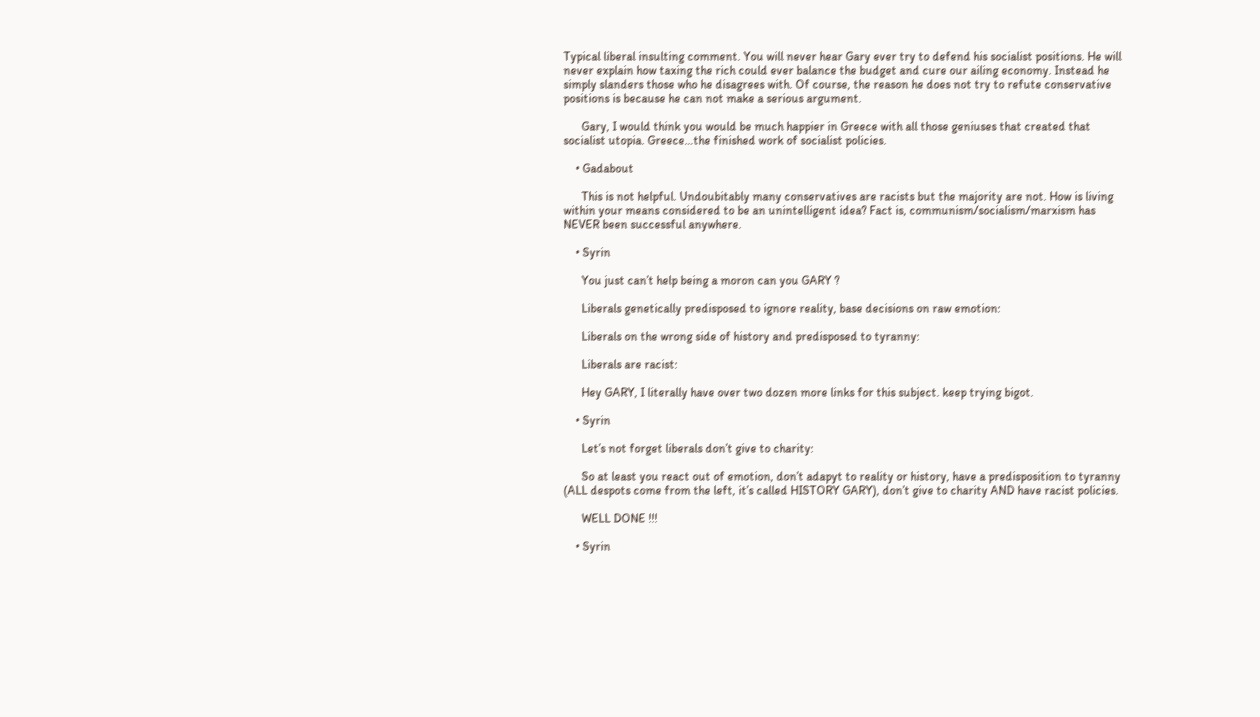Typical liberal insulting comment. You will never hear Gary ever try to defend his socialist positions. He will never explain how taxing the rich could ever balance the budget and cure our ailing economy. Instead he simply slanders those who he disagrees with. Of course, the reason he does not try to refute conservative positions is because he can not make a serious argument.

      Gary, I would think you would be much happier in Greece with all those geniuses that created that socialist utopia. Greece…the finished work of socialist policies.

    • Gadabout

      This is not helpful. Undoubitably many conservatives are racists but the majority are not. How is living within your means considered to be an unintelligent idea? Fact is, communism/socialism/marxism has NEVER been successful anywhere.

    • Syrin

      You just can’t help being a moron can you GARY ?

      Liberals genetically predisposed to ignore reality, base decisions on raw emotion:

      Liberals on the wrong side of history and predisposed to tyranny:

      Liberals are racist:

      Hey GARY, I literally have over two dozen more links for this subject. keep trying bigot.

    • Syrin

      Let’s not forget liberals don’t give to charity:

      So at least you react out of emotion, don’t adapyt to reality or history, have a predisposition to tyranny (ALL despots come from the left, it’s called HISTORY GARY), don’t give to charity AND have racist policies.

      WELL DONE !!!

    • Syrin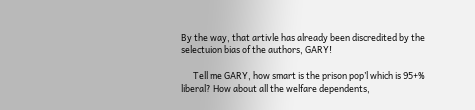By the way, that artivle has already been discredited by the selectuion bias of the authors, GARY!

      Tell me GARY, how smart is the prison pop’l which is 95+% liberal? How about all the welfare dependents,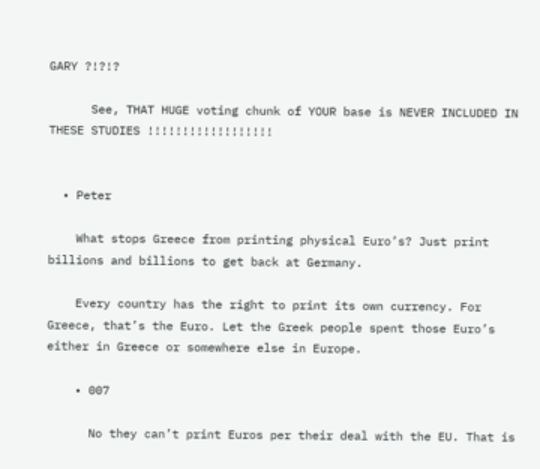GARY ?!?!?

      See, THAT HUGE voting chunk of YOUR base is NEVER INCLUDED IN THESE STUDIES !!!!!!!!!!!!!!!!!!


  • Peter

    What stops Greece from printing physical Euro’s? Just print billions and billions to get back at Germany.

    Every country has the right to print its own currency. For Greece, that’s the Euro. Let the Greek people spent those Euro’s either in Greece or somewhere else in Europe.

    • 007

      No they can’t print Euros per their deal with the EU. That is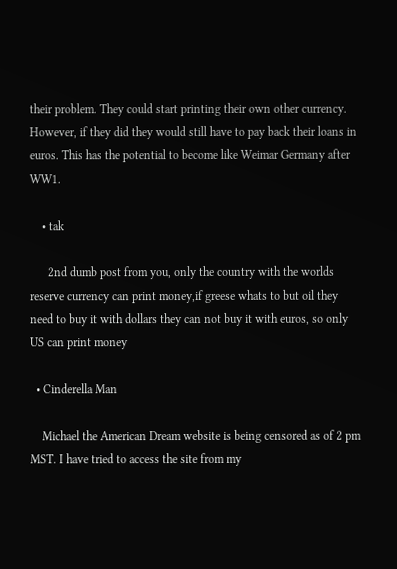their problem. They could start printing their own other currency. However, if they did they would still have to pay back their loans in euros. This has the potential to become like Weimar Germany after WW1.

    • tak

      2nd dumb post from you, only the country with the worlds reserve currency can print money,if greese whats to but oil they need to buy it with dollars they can not buy it with euros, so only US can print money

  • Cinderella Man

    Michael the American Dream website is being censored as of 2 pm MST. I have tried to access the site from my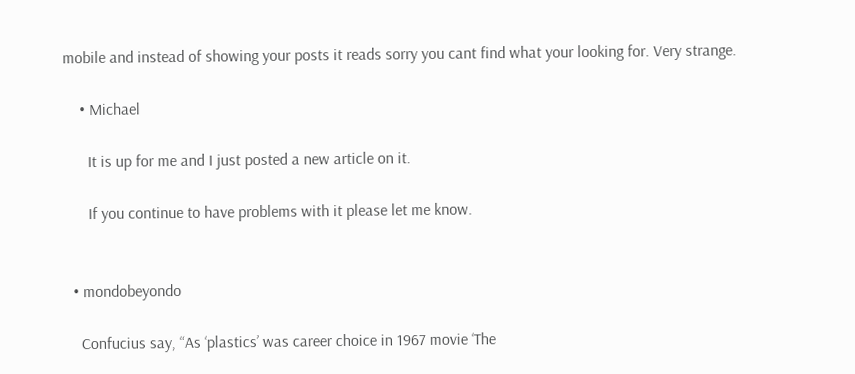mobile and instead of showing your posts it reads sorry you cant find what your looking for. Very strange.

    • Michael

      It is up for me and I just posted a new article on it.

      If you continue to have problems with it please let me know.


  • mondobeyondo

    Confucius say, “As ‘plastics’ was career choice in 1967 movie ‘The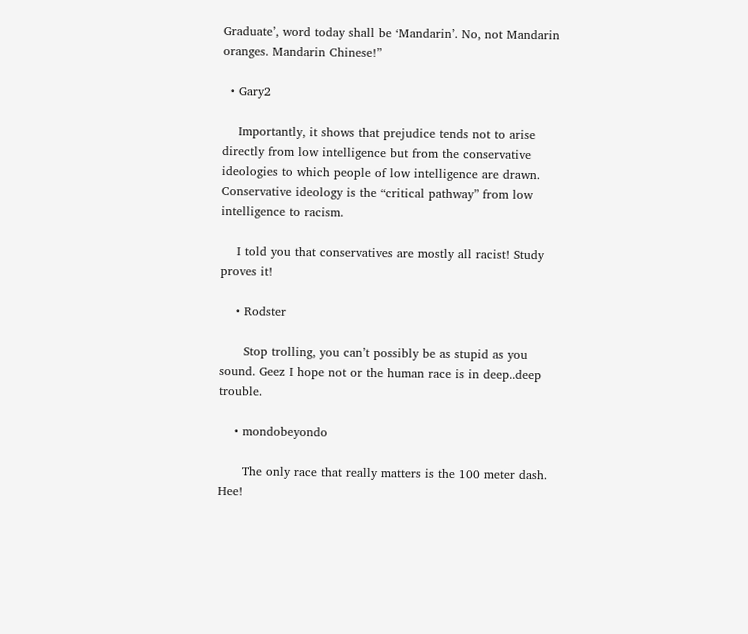Graduate’, word today shall be ‘Mandarin’. No, not Mandarin oranges. Mandarin Chinese!”

  • Gary2

    Importantly, it shows that prejudice tends not to arise directly from low intelligence but from the conservative ideologies to which people of low intelligence are drawn. Conservative ideology is the “critical pathway” from low intelligence to racism.

    I told you that conservatives are mostly all racist! Study proves it!

    • Rodster

      Stop trolling, you can’t possibly be as stupid as you sound. Geez I hope not or the human race is in deep..deep trouble.

    • mondobeyondo

      The only race that really matters is the 100 meter dash. Hee!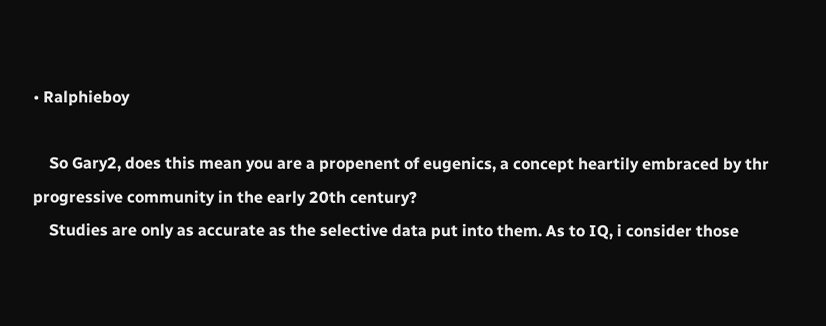• Ralphieboy

    So Gary2, does this mean you are a propenent of eugenics, a concept heartily embraced by thr progressive community in the early 20th century?
    Studies are only as accurate as the selective data put into them. As to IQ, i consider those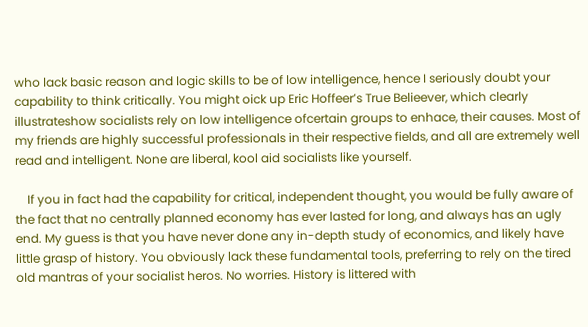who lack basic reason and logic skills to be of low intelligence, hence I seriously doubt your capability to think critically. You might oick up Eric Hoffeer’s True Belieever, which clearly illustrateshow socialists rely on low intelligence ofcertain groups to enhace, their causes. Most of my friends are highly successful professionals in their respective fields, and all are extremely well read and intelligent. None are liberal, kool aid socialists like yourself.

    If you in fact had the capability for critical, independent thought, you would be fully aware of the fact that no centrally planned economy has ever lasted for long, and always has an ugly end. My guess is that you have never done any in-depth study of economics, and likely have little grasp of history. You obviously lack these fundamental tools, preferring to rely on the tired old mantras of your socialist heros. No worries. History is littered with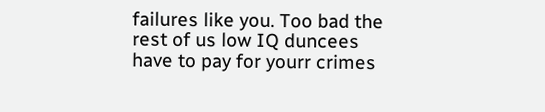failures like you. Too bad the rest of us low IQ duncees have to pay for yourr crimes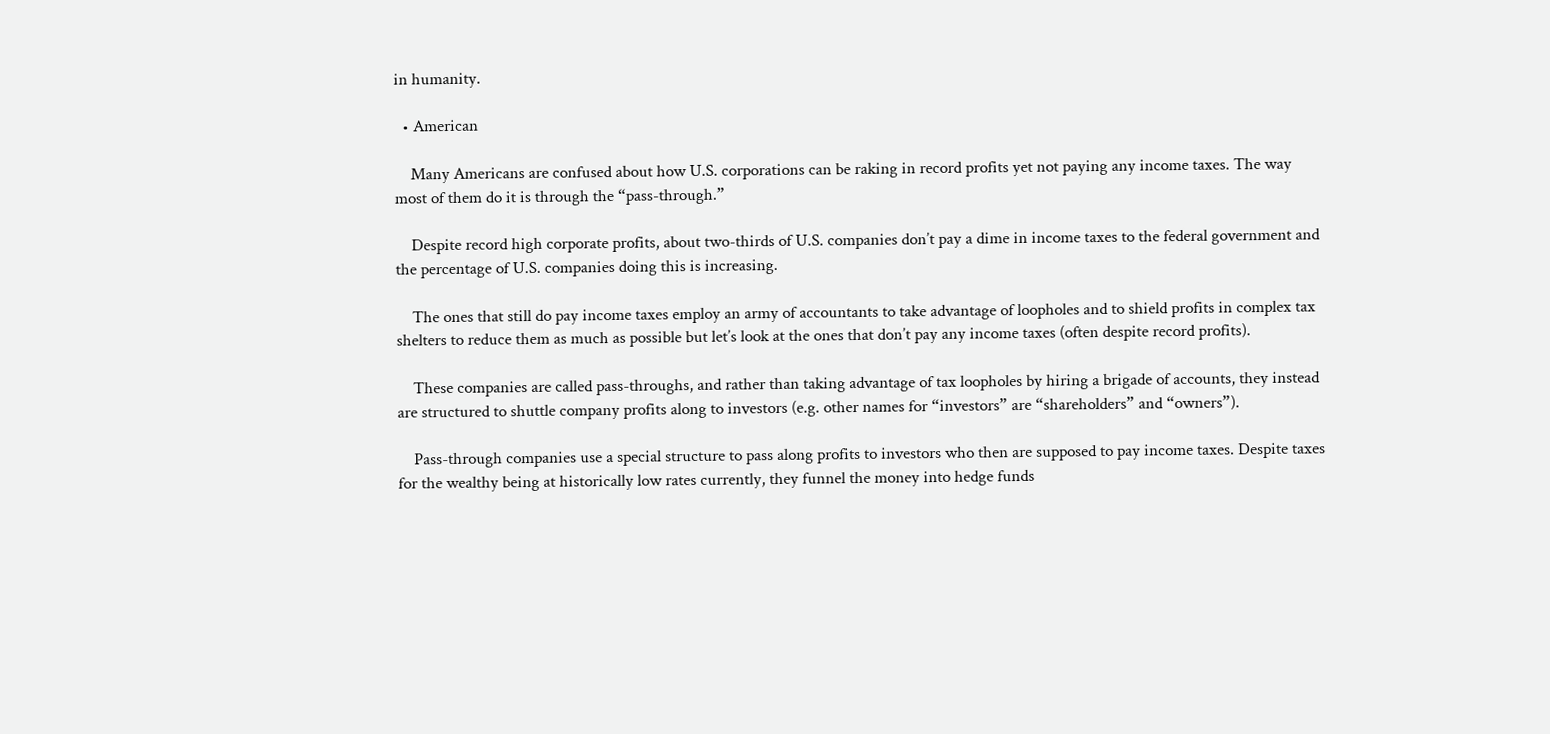in humanity.

  • American

    Many Americans are confused about how U.S. corporations can be raking in record profits yet not paying any income taxes. The way most of them do it is through the “pass-through.”

    Despite record high corporate profits, about two-thirds of U.S. companies don’t pay a dime in income taxes to the federal government and the percentage of U.S. companies doing this is increasing.

    The ones that still do pay income taxes employ an army of accountants to take advantage of loopholes and to shield profits in complex tax shelters to reduce them as much as possible but let’s look at the ones that don’t pay any income taxes (often despite record profits).

    These companies are called pass-throughs, and rather than taking advantage of tax loopholes by hiring a brigade of accounts, they instead are structured to shuttle company profits along to investors (e.g. other names for “investors” are “shareholders” and “owners”).

    Pass-through companies use a special structure to pass along profits to investors who then are supposed to pay income taxes. Despite taxes for the wealthy being at historically low rates currently, they funnel the money into hedge funds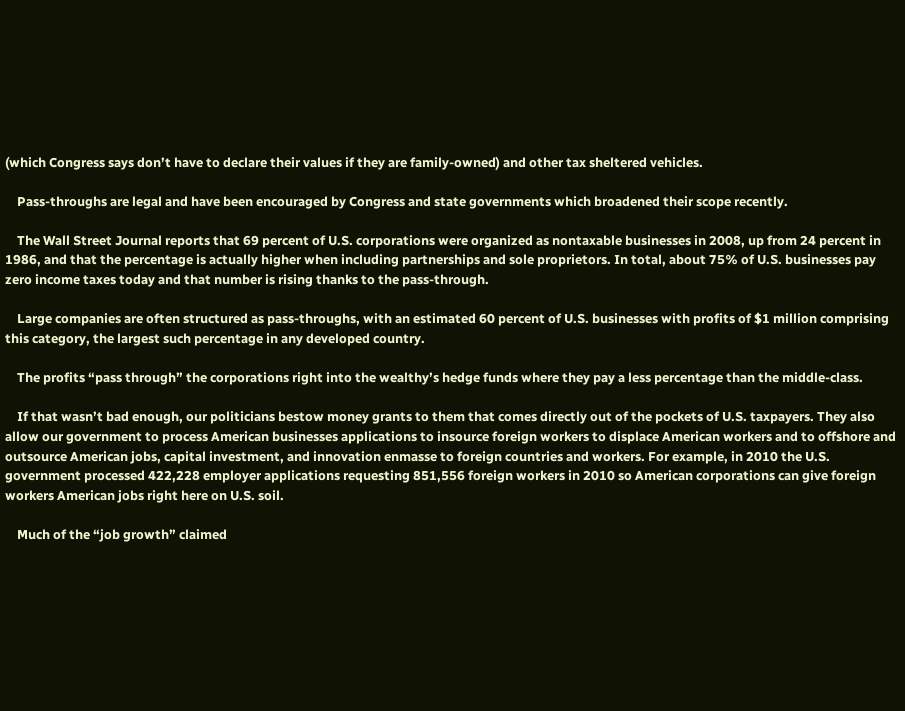(which Congress says don’t have to declare their values if they are family-owned) and other tax sheltered vehicles.

    Pass-throughs are legal and have been encouraged by Congress and state governments which broadened their scope recently.

    The Wall Street Journal reports that 69 percent of U.S. corporations were organized as nontaxable businesses in 2008, up from 24 percent in 1986, and that the percentage is actually higher when including partnerships and sole proprietors. In total, about 75% of U.S. businesses pay zero income taxes today and that number is rising thanks to the pass-through.

    Large companies are often structured as pass-throughs, with an estimated 60 percent of U.S. businesses with profits of $1 million comprising this category, the largest such percentage in any developed country.

    The profits “pass through” the corporations right into the wealthy’s hedge funds where they pay a less percentage than the middle-class.

    If that wasn’t bad enough, our politicians bestow money grants to them that comes directly out of the pockets of U.S. taxpayers. They also allow our government to process American businesses applications to insource foreign workers to displace American workers and to offshore and outsource American jobs, capital investment, and innovation enmasse to foreign countries and workers. For example, in 2010 the U.S. government processed 422,228 employer applications requesting 851,556 foreign workers in 2010 so American corporations can give foreign workers American jobs right here on U.S. soil.

    Much of the “job growth” claimed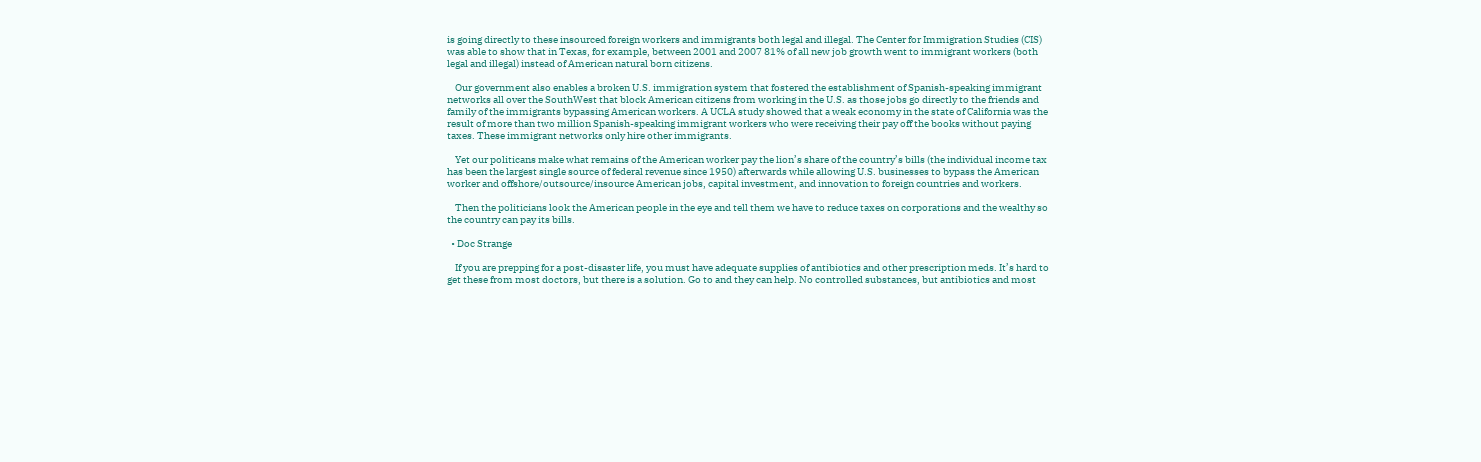is going directly to these insourced foreign workers and immigrants both legal and illegal. The Center for Immigration Studies (CIS) was able to show that in Texas, for example, between 2001 and 2007 81% of all new job growth went to immigrant workers (both legal and illegal) instead of American natural born citizens.

    Our government also enables a broken U.S. immigration system that fostered the establishment of Spanish-speaking immigrant networks all over the SouthWest that block American citizens from working in the U.S. as those jobs go directly to the friends and family of the immigrants bypassing American workers. A UCLA study showed that a weak economy in the state of California was the result of more than two million Spanish-speaking immigrant workers who were receiving their pay off the books without paying taxes. These immigrant networks only hire other immigrants.

    Yet our politicans make what remains of the American worker pay the lion’s share of the country’s bills (the individual income tax has been the largest single source of federal revenue since 1950) afterwards while allowing U.S. businesses to bypass the American worker and offshore/outsource/insource American jobs, capital investment, and innovation to foreign countries and workers.

    Then the politicians look the American people in the eye and tell them we have to reduce taxes on corporations and the wealthy so the country can pay its bills.

  • Doc Strange

    If you are prepping for a post-disaster life, you must have adequate supplies of antibiotics and other prescription meds. It’s hard to get these from most doctors, but there is a solution. Go to and they can help. No controlled substances, but antibiotics and most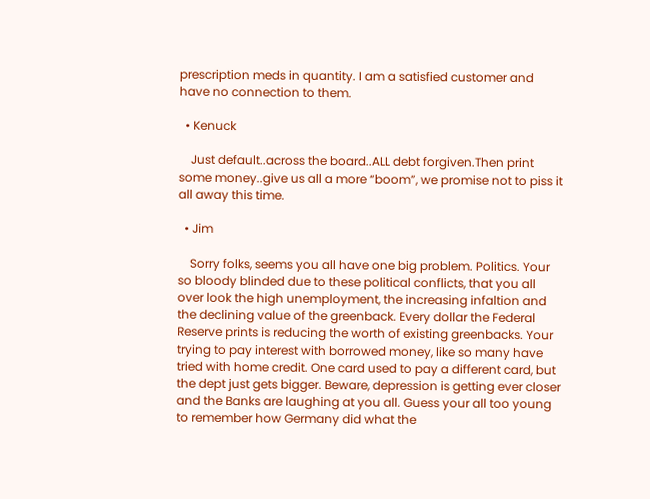prescription meds in quantity. I am a satisfied customer and have no connection to them.

  • Kenuck

    Just default..across the board..ALL debt forgiven.Then print some money..give us all a more “boom”, we promise not to piss it all away this time.

  • Jim

    Sorry folks, seems you all have one big problem. Politics. Your so bloody blinded due to these political conflicts, that you all over look the high unemployment, the increasing infaltion and the declining value of the greenback. Every dollar the Federal Reserve prints is reducing the worth of existing greenbacks. Your trying to pay interest with borrowed money, like so many have tried with home credit. One card used to pay a different card, but the dept just gets bigger. Beware, depression is getting ever closer and the Banks are laughing at you all. Guess your all too young to remember how Germany did what the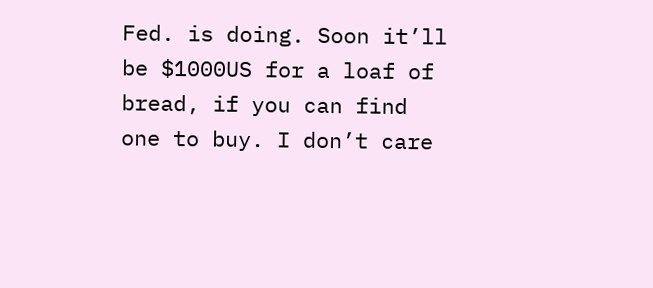Fed. is doing. Soon it’ll be $1000US for a loaf of bread, if you can find one to buy. I don’t care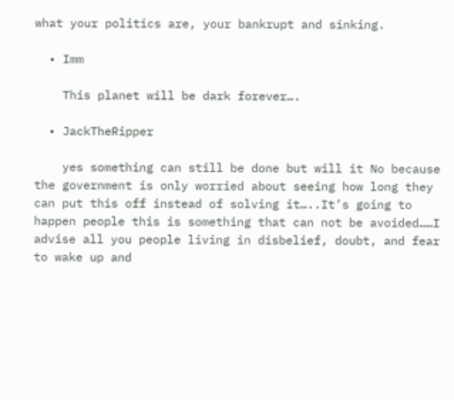what your politics are, your bankrupt and sinking.

  • Imm

    This planet will be dark forever….

  • JackTheRipper

    yes something can still be done but will it No because the government is only worried about seeing how long they can put this off instead of solving it…..It’s going to happen people this is something that can not be avoided……I advise all you people living in disbelief, doubt, and fear to wake up and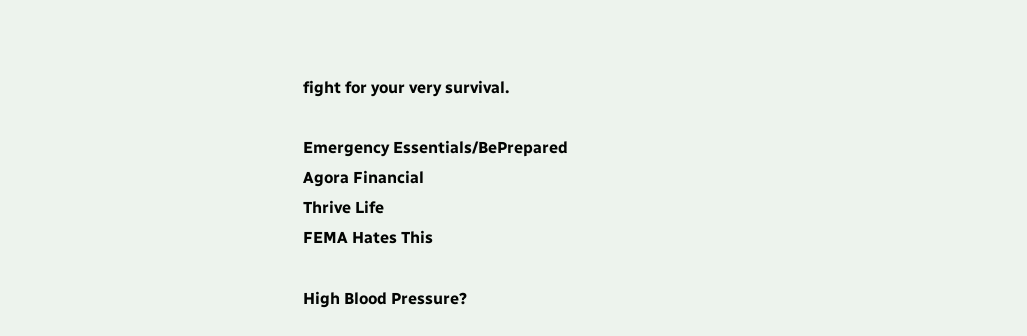fight for your very survival.

Emergency Essentials/BePrepared
Agora Financial
Thrive Life
FEMA Hates This

High Blood Pressure?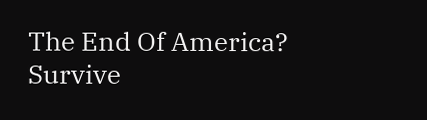The End Of America?
Survive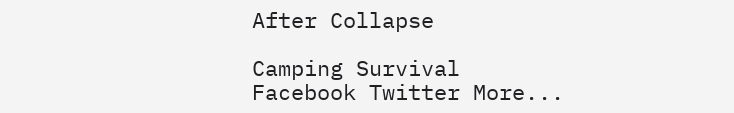After Collapse

Camping Survival
Facebook Twitter More...